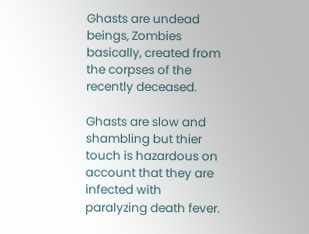Ghasts are undead beings, Zombies basically, created from the corpses of the recently deceased.

Ghasts are slow and shambling but thier touch is hazardous on account that they are infected with paralyzing death fever.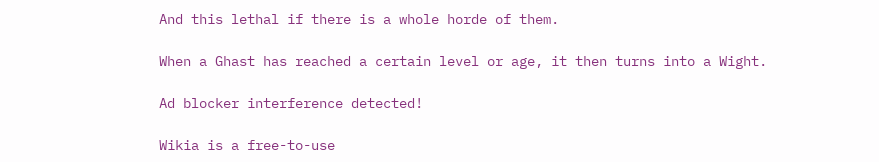And this lethal if there is a whole horde of them.

When a Ghast has reached a certain level or age, it then turns into a Wight.

Ad blocker interference detected!

Wikia is a free-to-use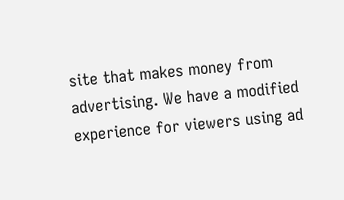site that makes money from advertising. We have a modified experience for viewers using ad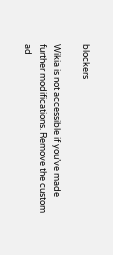blockers

Wikia is not accessible if you’ve made further modifications. Remove the custom ad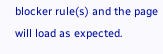blocker rule(s) and the page will load as expected.